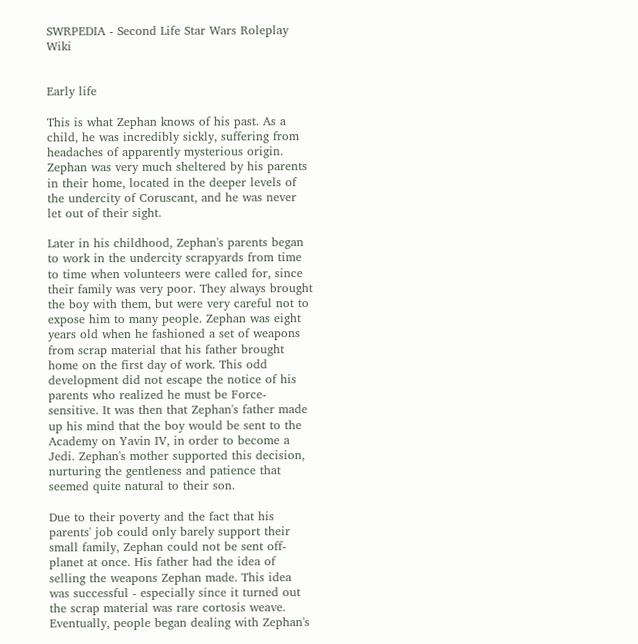SWRPEDIA - Second Life Star Wars Roleplay Wiki


Early life

This is what Zephan knows of his past. As a child, he was incredibly sickly, suffering from headaches of apparently mysterious origin. Zephan was very much sheltered by his parents in their home, located in the deeper levels of the undercity of Coruscant, and he was never let out of their sight.

Later in his childhood, Zephan's parents began to work in the undercity scrapyards from time to time when volunteers were called for, since their family was very poor. They always brought the boy with them, but were very careful not to expose him to many people. Zephan was eight years old when he fashioned a set of weapons from scrap material that his father brought home on the first day of work. This odd development did not escape the notice of his parents who realized he must be Force-sensitive. It was then that Zephan's father made up his mind that the boy would be sent to the Academy on Yavin IV, in order to become a Jedi. Zephan's mother supported this decision, nurturing the gentleness and patience that seemed quite natural to their son.

Due to their poverty and the fact that his parents' job could only barely support their small family, Zephan could not be sent off-planet at once. His father had the idea of selling the weapons Zephan made. This idea was successful - especially since it turned out the scrap material was rare cortosis weave. Eventually, people began dealing with Zephan's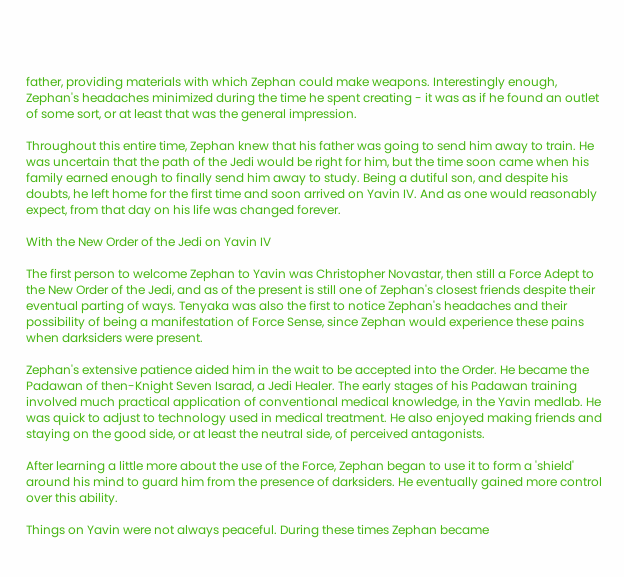father, providing materials with which Zephan could make weapons. Interestingly enough, Zephan's headaches minimized during the time he spent creating - it was as if he found an outlet of some sort, or at least that was the general impression.

Throughout this entire time, Zephan knew that his father was going to send him away to train. He was uncertain that the path of the Jedi would be right for him, but the time soon came when his family earned enough to finally send him away to study. Being a dutiful son, and despite his doubts, he left home for the first time and soon arrived on Yavin IV. And as one would reasonably expect, from that day on his life was changed forever.

With the New Order of the Jedi on Yavin IV

The first person to welcome Zephan to Yavin was Christopher Novastar, then still a Force Adept to the New Order of the Jedi, and as of the present is still one of Zephan's closest friends despite their eventual parting of ways. Tenyaka was also the first to notice Zephan's headaches and their possibility of being a manifestation of Force Sense, since Zephan would experience these pains when darksiders were present.

Zephan's extensive patience aided him in the wait to be accepted into the Order. He became the Padawan of then-Knight Seven Isarad, a Jedi Healer. The early stages of his Padawan training involved much practical application of conventional medical knowledge, in the Yavin medlab. He was quick to adjust to technology used in medical treatment. He also enjoyed making friends and staying on the good side, or at least the neutral side, of perceived antagonists.

After learning a little more about the use of the Force, Zephan began to use it to form a 'shield' around his mind to guard him from the presence of darksiders. He eventually gained more control over this ability.

Things on Yavin were not always peaceful. During these times Zephan became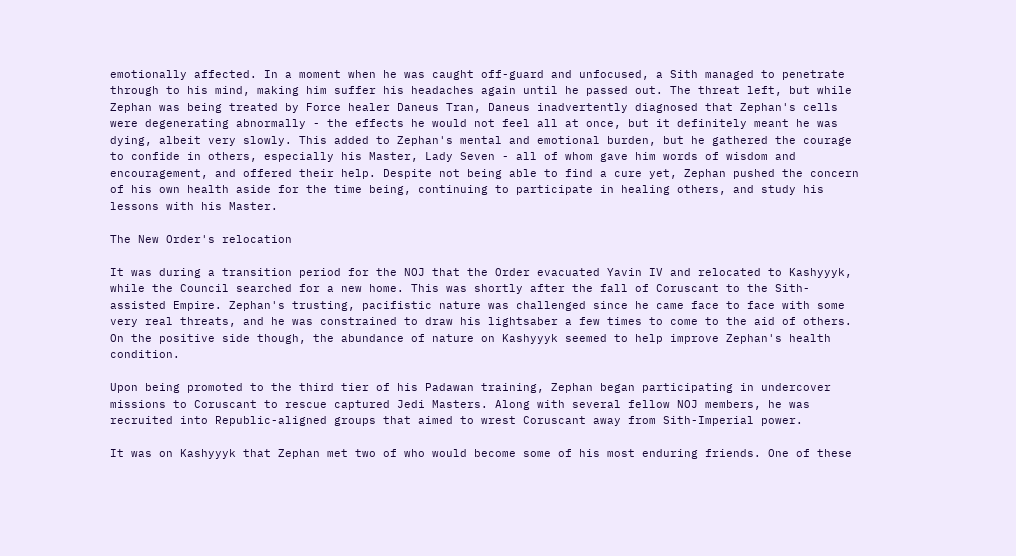emotionally affected. In a moment when he was caught off-guard and unfocused, a Sith managed to penetrate through to his mind, making him suffer his headaches again until he passed out. The threat left, but while Zephan was being treated by Force healer Daneus Tran, Daneus inadvertently diagnosed that Zephan's cells were degenerating abnormally - the effects he would not feel all at once, but it definitely meant he was dying, albeit very slowly. This added to Zephan's mental and emotional burden, but he gathered the courage to confide in others, especially his Master, Lady Seven - all of whom gave him words of wisdom and encouragement, and offered their help. Despite not being able to find a cure yet, Zephan pushed the concern of his own health aside for the time being, continuing to participate in healing others, and study his lessons with his Master.

The New Order's relocation

It was during a transition period for the NOJ that the Order evacuated Yavin IV and relocated to Kashyyyk, while the Council searched for a new home. This was shortly after the fall of Coruscant to the Sith-assisted Empire. Zephan's trusting, pacifistic nature was challenged since he came face to face with some very real threats, and he was constrained to draw his lightsaber a few times to come to the aid of others. On the positive side though, the abundance of nature on Kashyyyk seemed to help improve Zephan's health condition.

Upon being promoted to the third tier of his Padawan training, Zephan began participating in undercover missions to Coruscant to rescue captured Jedi Masters. Along with several fellow NOJ members, he was recruited into Republic-aligned groups that aimed to wrest Coruscant away from Sith-Imperial power.

It was on Kashyyyk that Zephan met two of who would become some of his most enduring friends. One of these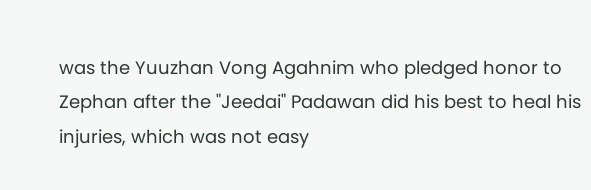was the Yuuzhan Vong Agahnim who pledged honor to Zephan after the "Jeedai" Padawan did his best to heal his injuries, which was not easy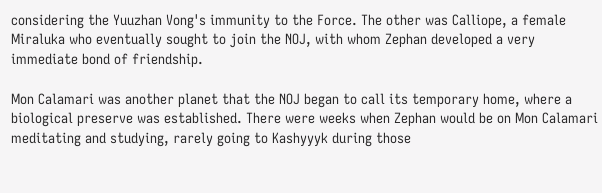considering the Yuuzhan Vong's immunity to the Force. The other was Calliope, a female Miraluka who eventually sought to join the NOJ, with whom Zephan developed a very immediate bond of friendship.

Mon Calamari was another planet that the NOJ began to call its temporary home, where a biological preserve was established. There were weeks when Zephan would be on Mon Calamari meditating and studying, rarely going to Kashyyyk during those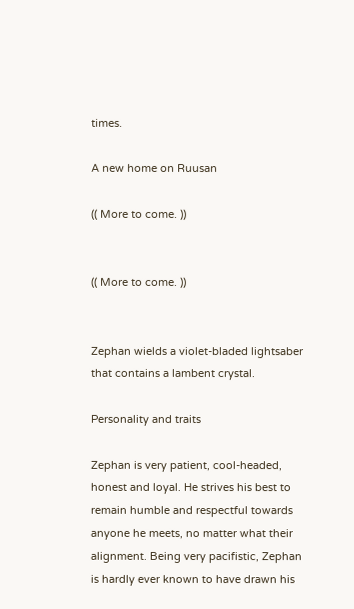times.

A new home on Ruusan

(( More to come. ))


(( More to come. ))


Zephan wields a violet-bladed lightsaber that contains a lambent crystal.

Personality and traits

Zephan is very patient, cool-headed, honest and loyal. He strives his best to remain humble and respectful towards anyone he meets, no matter what their alignment. Being very pacifistic, Zephan is hardly ever known to have drawn his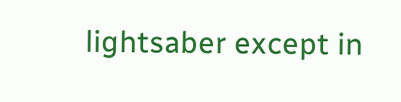lightsaber except in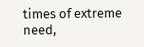times of extreme need,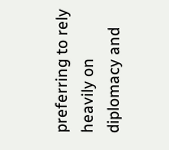preferring to rely heavily on diplomacy and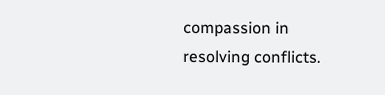compassion in resolving conflicts.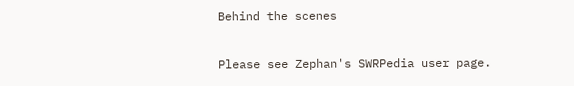Behind the scenes

Please see Zephan's SWRPedia user page.